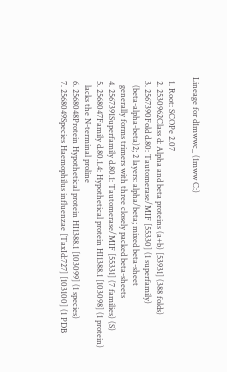Lineage for d1mwwc_ (1mww C:)

  1. Root: SCOPe 2.07
  2. 2530962Class d: Alpha and beta proteins (a+b) [53931] (388 folds)
  3. 2567390Fold d.80: Tautomerase/MIF [55330] (1 superfamily)
    (beta-alpha-beta)2; 2 layers: alpha/beta; mixed beta-sheet
    generally forms trimers with three closely packed beta-sheets
  4. 2567391Superfamily d.80.1: Tautomerase/MIF [55331] (7 families) (S)
  5. 2568047Family d.80.1.4: Hypothetical protein HI1388.1 [103098] (1 protein)
    lacks the N-terminal proline
  6. 2568048Protein Hypothetical protein HI1388.1 [103099] (1 species)
  7. 2568049Species Haemophilus influenzae [TaxId:727] [103100] (1 PDB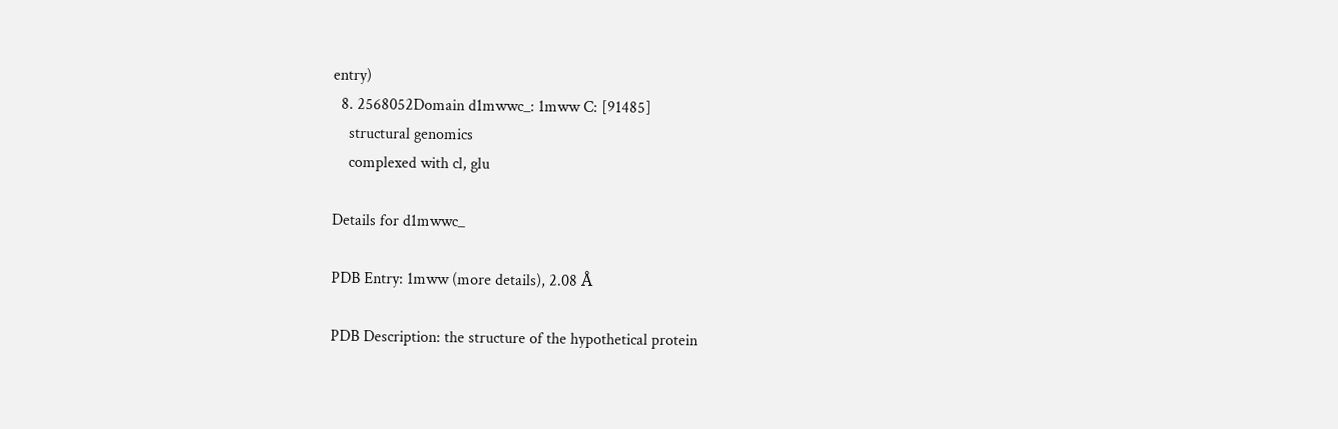entry)
  8. 2568052Domain d1mwwc_: 1mww C: [91485]
    structural genomics
    complexed with cl, glu

Details for d1mwwc_

PDB Entry: 1mww (more details), 2.08 Å

PDB Description: the structure of the hypothetical protein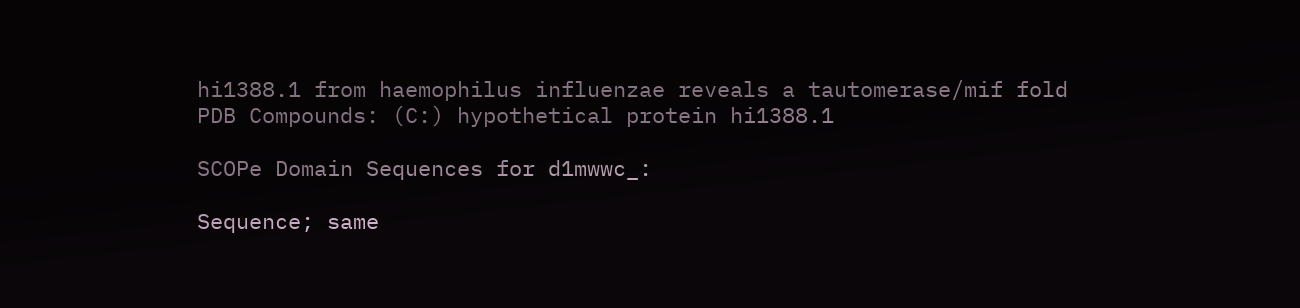hi1388.1 from haemophilus influenzae reveals a tautomerase/mif fold
PDB Compounds: (C:) hypothetical protein hi1388.1

SCOPe Domain Sequences for d1mwwc_:

Sequence; same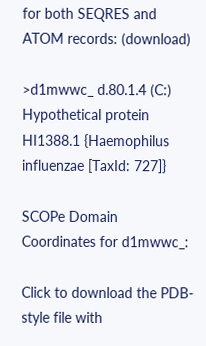for both SEQRES and ATOM records: (download)

>d1mwwc_ d.80.1.4 (C:) Hypothetical protein HI1388.1 {Haemophilus influenzae [TaxId: 727]}

SCOPe Domain Coordinates for d1mwwc_:

Click to download the PDB-style file with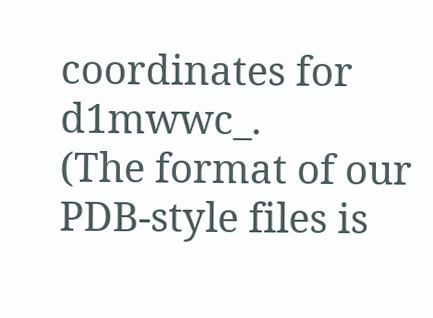coordinates for d1mwwc_.
(The format of our PDB-style files is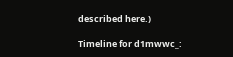described here.)

Timeline for d1mwwc_: